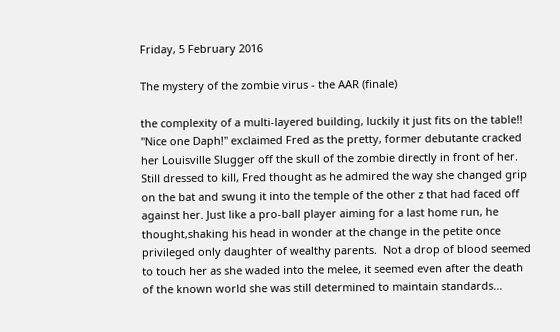Friday, 5 February 2016

The mystery of the zombie virus - the AAR (finale)

the complexity of a multi-layered building, luckily it just fits on the table!!
"Nice one Daph!" exclaimed Fred as the pretty, former debutante cracked her Louisville Slugger off the skull of the zombie directly in front of her.  Still dressed to kill, Fred thought as he admired the way she changed grip on the bat and swung it into the temple of the other z that had faced off against her. Just like a pro-ball player aiming for a last home run, he thought,shaking his head in wonder at the change in the petite once privileged only daughter of wealthy parents.  Not a drop of blood seemed to touch her as she waded into the melee, it seemed even after the death of the known world she was still determined to maintain standards...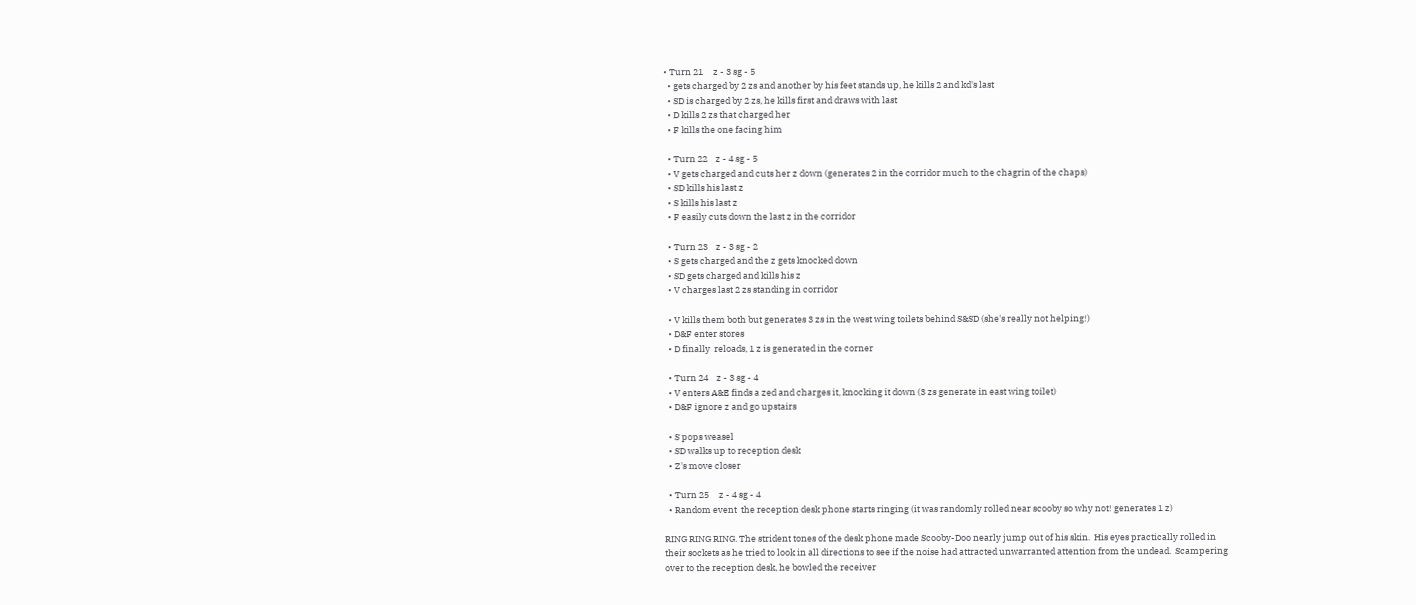• Turn 21     z - 3 sg - 5
  • gets charged by 2 zs and another by his feet stands up, he kills 2 and kd's last
  • SD is charged by 2 zs, he kills first and draws with last
  • D kills 2 zs that charged her
  • F kills the one facing him

  • Turn 22    z - 4 sg - 5
  • V gets charged and cuts her z down (generates 2 in the corridor much to the chagrin of the chaps)
  • SD kills his last z
  • S kills his last z
  • F easily cuts down the last z in the corridor

  • Turn 23    z - 3 sg - 2
  • S gets charged and the z gets knocked down
  • SD gets charged and kills his z
  • V charges last 2 zs standing in corridor

  • V kills them both but generates 3 zs in the west wing toilets behind S&SD (she's really not helping!)
  • D&F enter stores
  • D finally  reloads, 1 z is generated in the corner

  • Turn 24    z - 3 sg - 4
  • V enters A&E finds a zed and charges it, knocking it down (3 zs generate in east wing toilet)
  • D&F ignore z and go upstairs

  • S pops weasel
  • SD walks up to reception desk
  • Z's move closer

  • Turn 25     z - 4 sg - 4
  • Random event  the reception desk phone starts ringing (it was randomly rolled near scooby so why not! generates 1 z)

RING RING RING. The strident tones of the desk phone made Scooby-Doo nearly jump out of his skin.  His eyes practically rolled in their sockets as he tried to look in all directions to see if the noise had attracted unwarranted attention from the undead.  Scampering over to the reception desk, he bowled the receiver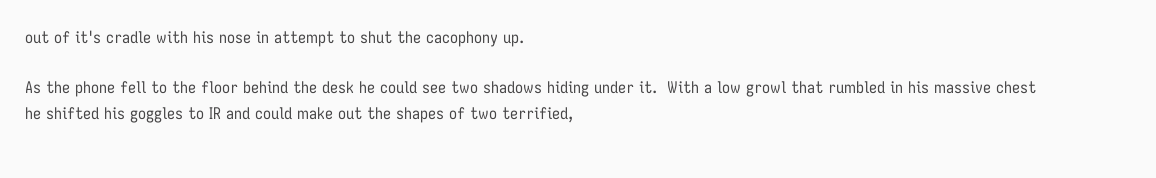out of it's cradle with his nose in attempt to shut the cacophony up.

As the phone fell to the floor behind the desk he could see two shadows hiding under it.  With a low growl that rumbled in his massive chest he shifted his goggles to IR and could make out the shapes of two terrified,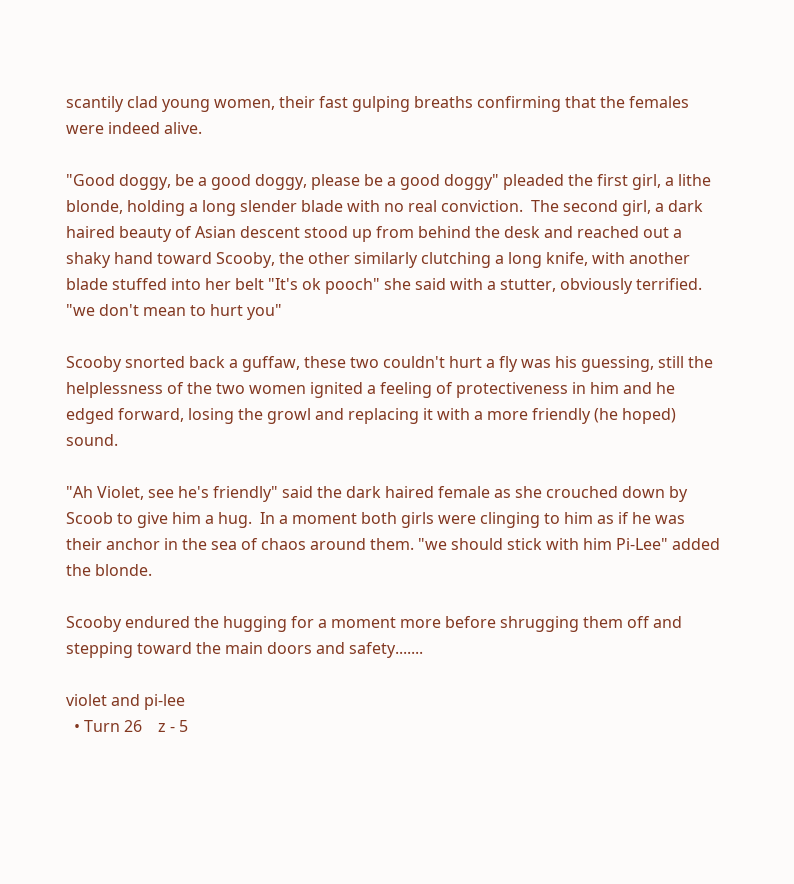scantily clad young women, their fast gulping breaths confirming that the females were indeed alive.

"Good doggy, be a good doggy, please be a good doggy" pleaded the first girl, a lithe blonde, holding a long slender blade with no real conviction.  The second girl, a dark haired beauty of Asian descent stood up from behind the desk and reached out a shaky hand toward Scooby, the other similarly clutching a long knife, with another blade stuffed into her belt "It's ok pooch" she said with a stutter, obviously terrified. "we don't mean to hurt you"

Scooby snorted back a guffaw, these two couldn't hurt a fly was his guessing, still the helplessness of the two women ignited a feeling of protectiveness in him and he edged forward, losing the growl and replacing it with a more friendly (he hoped) sound.

"Ah Violet, see he's friendly" said the dark haired female as she crouched down by Scoob to give him a hug.  In a moment both girls were clinging to him as if he was their anchor in the sea of chaos around them. "we should stick with him Pi-Lee" added the blonde.

Scooby endured the hugging for a moment more before shrugging them off and stepping toward the main doors and safety.......

violet and pi-lee
  • Turn 26    z - 5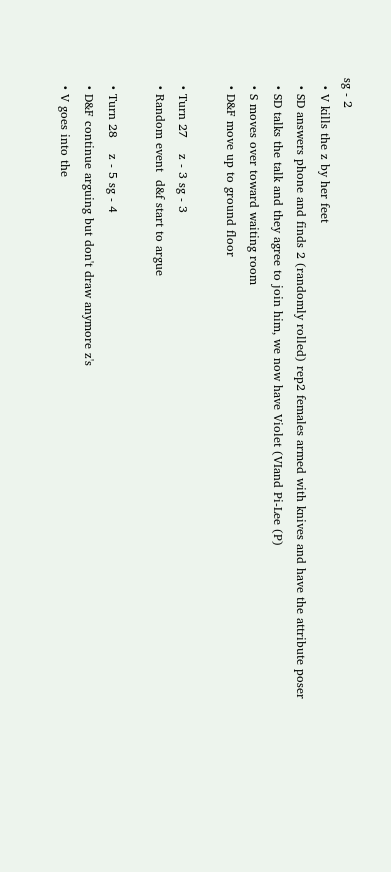sg - 2
  • V kills the z by her feet
  • SD answers phone and finds 2 (randomly rolled) rep2 females armed with knives and have the attribute poser
  • SD talks the talk and they agree to join him, we now have Violet (VIand Pi-Lee (P)
  • S moves over toward waiting room
  • D&F move up to ground floor

  • Turn 27    z - 3 sg - 3
  • Random event  d&f start to argue

  • Turn 28    z - 5 sg - 4
  • D&F continue arguing but don't draw anymore z's
  • V goes into the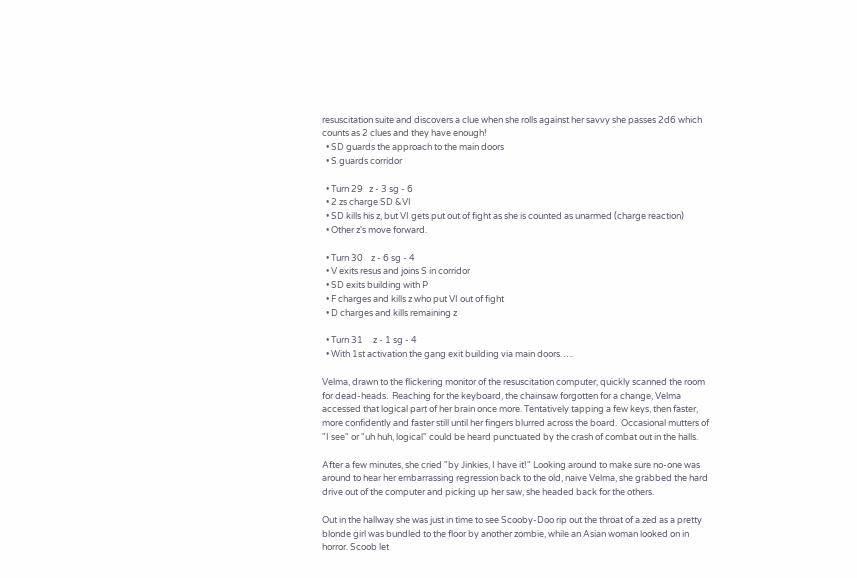resuscitation suite and discovers a clue when she rolls against her savvy she passes 2d6 which counts as 2 clues and they have enough!
  • SD guards the approach to the main doors
  • S guards corridor

  • Turn 29   z - 3 sg - 6
  • 2 zs charge SD &VI
  • SD kills his z, but VI gets put out of fight as she is counted as unarmed (charge reaction)
  • Other z's move forward.

  • Turn 30    z - 6 sg - 4
  • V exits resus and joins S in corridor
  • SD exits building with P
  • F charges and kills z who put VI out of fight
  • D charges and kills remaining z

  • Turn 31     z - 1 sg - 4
  • With 1st activation the gang exit building via main doors…..

Velma, drawn to the flickering monitor of the resuscitation computer, quickly scanned the room for dead-heads.  Reaching for the keyboard, the chainsaw forgotten for a change, Velma accessed that logical part of her brain once more. Tentatively tapping a few keys, then faster, more confidently and faster still until her fingers blurred across the board.  Occasional mutters of "I see" or "uh huh, logical" could be heard punctuated by the crash of combat out in the halls.

After a few minutes, she cried "by Jinkies, I have it!" Looking around to make sure no-one was around to hear her embarrassing regression back to the old, naive Velma, she grabbed the hard drive out of the computer and picking up her saw, she headed back for the others.

Out in the hallway she was just in time to see Scooby-Doo rip out the throat of a zed as a pretty blonde girl was bundled to the floor by another zombie, while an Asian woman looked on in horror. Scoob let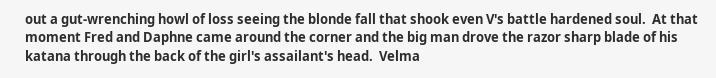out a gut-wrenching howl of loss seeing the blonde fall that shook even V's battle hardened soul.  At that moment Fred and Daphne came around the corner and the big man drove the razor sharp blade of his katana through the back of the girl's assailant's head.  Velma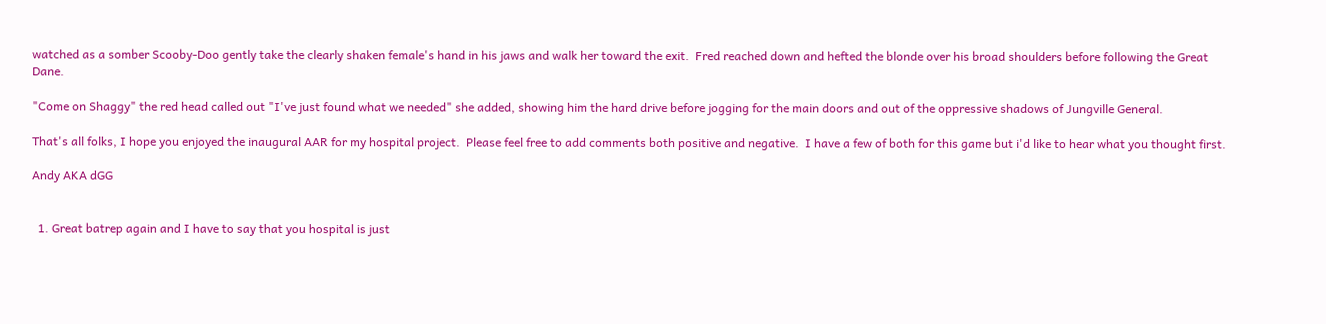watched as a somber Scooby-Doo gently take the clearly shaken female's hand in his jaws and walk her toward the exit.  Fred reached down and hefted the blonde over his broad shoulders before following the Great Dane.

"Come on Shaggy" the red head called out "I've just found what we needed" she added, showing him the hard drive before jogging for the main doors and out of the oppressive shadows of Jungville General.

That's all folks, I hope you enjoyed the inaugural AAR for my hospital project.  Please feel free to add comments both positive and negative.  I have a few of both for this game but i'd like to hear what you thought first.

Andy AKA dGG


  1. Great batrep again and I have to say that you hospital is just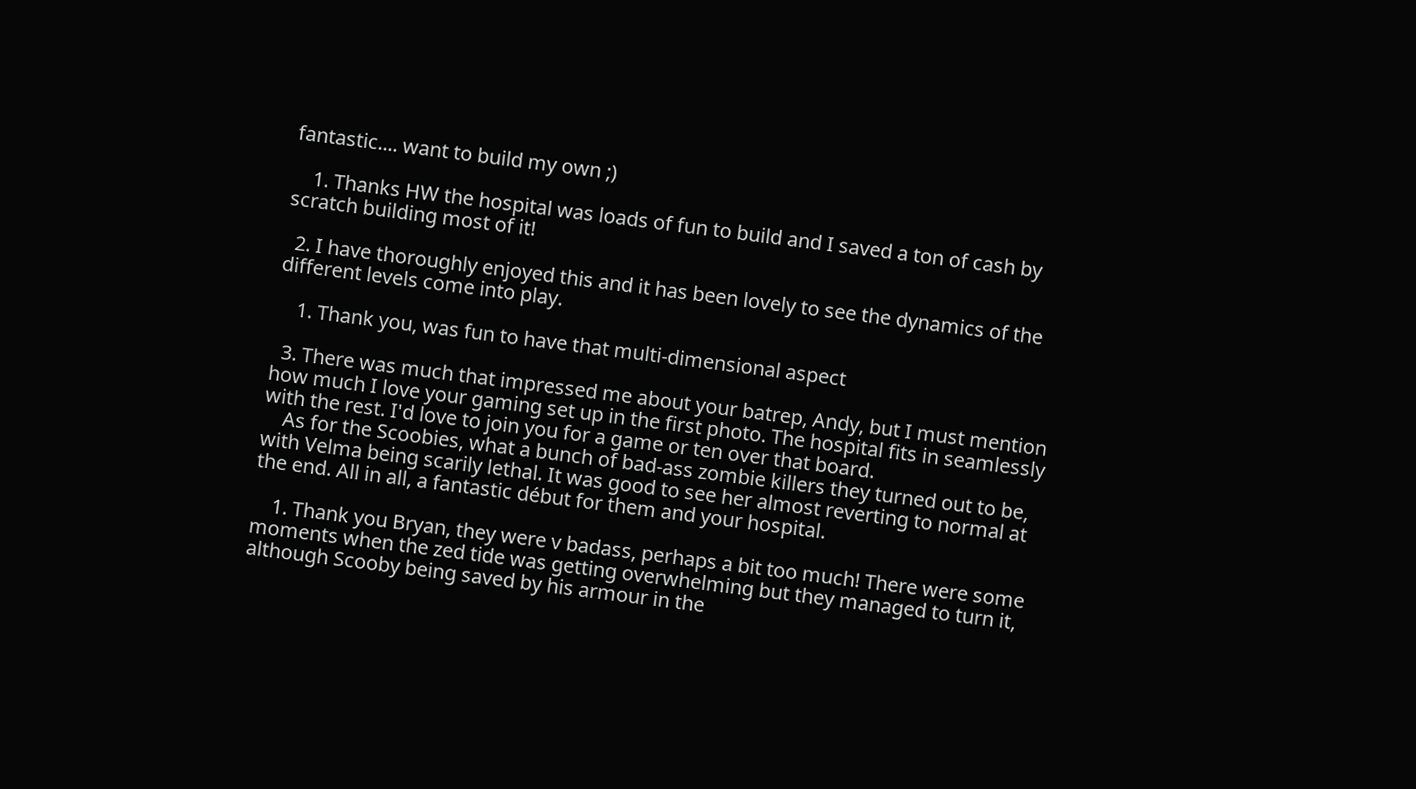fantastic.... want to build my own ;)

    1. Thanks HW the hospital was loads of fun to build and I saved a ton of cash by scratch building most of it!

  2. I have thoroughly enjoyed this and it has been lovely to see the dynamics of the different levels come into play.

    1. Thank you, was fun to have that multi-dimensional aspect

  3. There was much that impressed me about your batrep, Andy, but I must mention how much I love your gaming set up in the first photo. The hospital fits in seamlessly with the rest. I'd love to join you for a game or ten over that board.
    As for the Scoobies, what a bunch of bad-ass zombie killers they turned out to be, with Velma being scarily lethal. It was good to see her almost reverting to normal at the end. All in all, a fantastic début for them and your hospital.

    1. Thank you Bryan, they were v badass, perhaps a bit too much! There were some moments when the zed tide was getting overwhelming but they managed to turn it, although Scooby being saved by his armour in the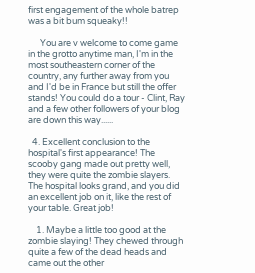first engagement of the whole batrep was a bit bum squeaky!!

      You are v welcome to come game in the grotto anytime man, I'm in the most southeastern corner of the country, any further away from you and I'd be in France but still the offer stands! You could do a tour - Clint, Ray and a few other followers of your blog are down this way......

  4. Excellent conclusion to the hospital's first appearance! The scooby gang made out pretty well, they were quite the zombie slayers. The hospital looks grand, and you did an excellent job on it, like the rest of your table. Great job!

    1. Maybe a little too good at the zombie slaying! They chewed through quite a few of the dead heads and came out the other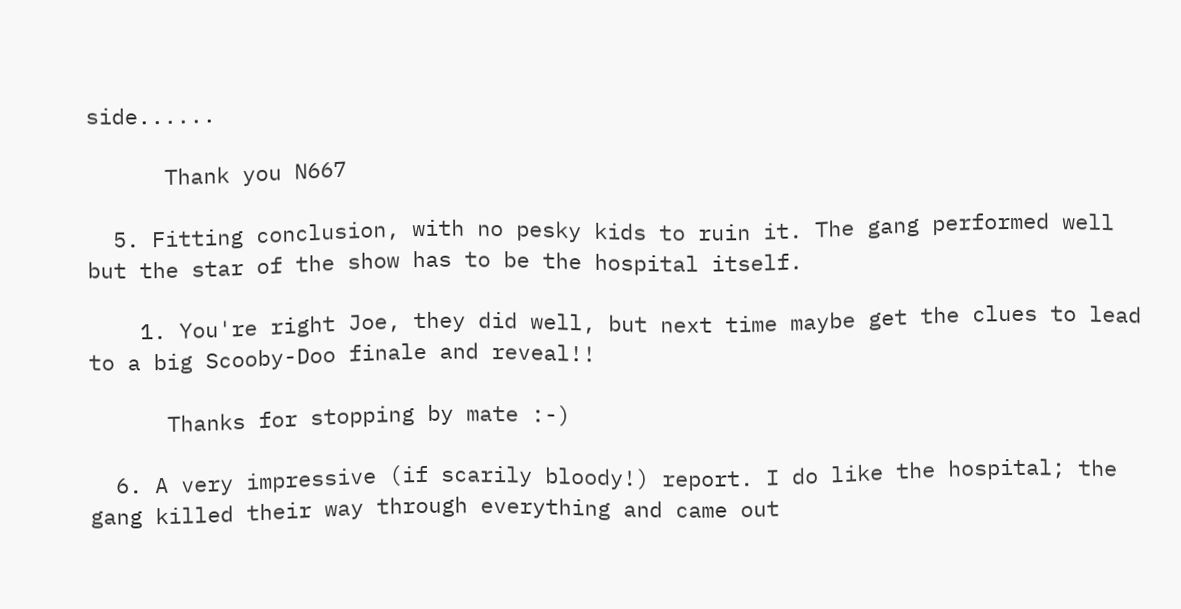side......

      Thank you N667

  5. Fitting conclusion, with no pesky kids to ruin it. The gang performed well but the star of the show has to be the hospital itself.

    1. You're right Joe, they did well, but next time maybe get the clues to lead to a big Scooby-Doo finale and reveal!!

      Thanks for stopping by mate :-)

  6. A very impressive (if scarily bloody!) report. I do like the hospital; the gang killed their way through everything and came out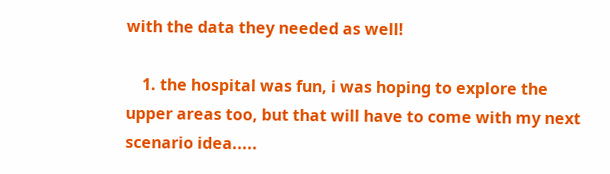with the data they needed as well!

    1. the hospital was fun, i was hoping to explore the upper areas too, but that will have to come with my next scenario idea.....